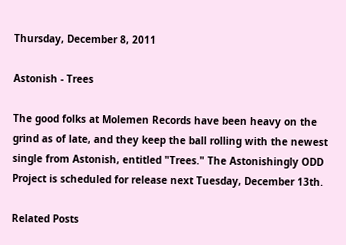Thursday, December 8, 2011

Astonish - Trees

The good folks at Molemen Records have been heavy on the grind as of late, and they keep the ball rolling with the newest single from Astonish, entitled "Trees." The Astonishingly ODD Project is scheduled for release next Tuesday, December 13th.

Related Posts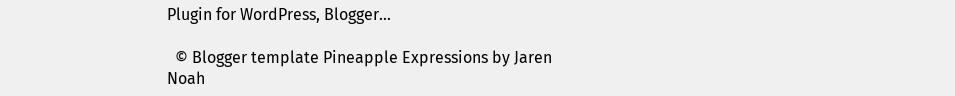Plugin for WordPress, Blogger...

  © Blogger template Pineapple Expressions by Jaren Noah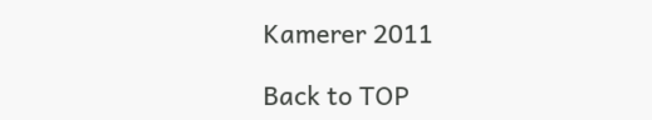Kamerer 2011

Back to TOP